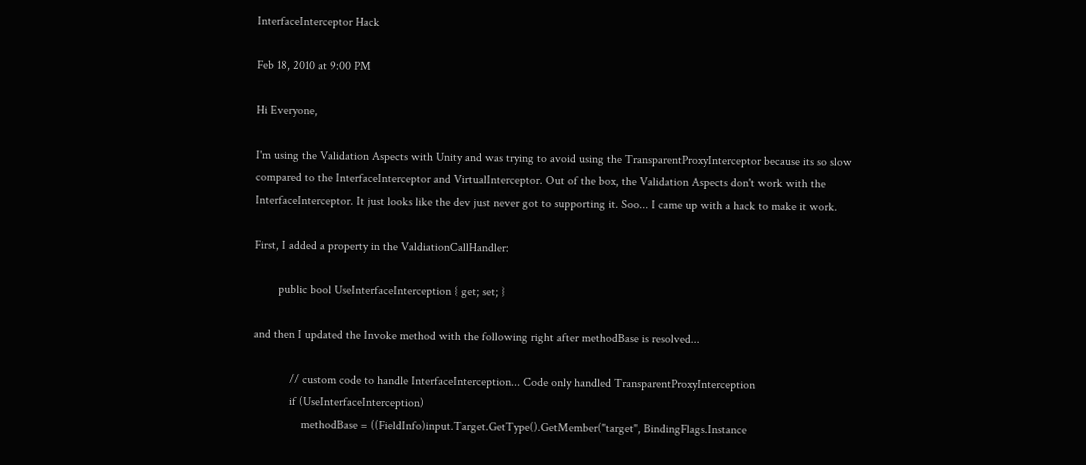InterfaceInterceptor Hack

Feb 18, 2010 at 9:00 PM

Hi Everyone,

I'm using the Validation Aspects with Unity and was trying to avoid using the TransparentProxyInterceptor because its so slow compared to the InterfaceInterceptor and VirtualInterceptor. Out of the box, the Validation Aspects don't work with the InterfaceInterceptor. It just looks like the dev just never got to supporting it. Soo... I came up with a hack to make it work.

First, I added a property in the ValdiationCallHandler:

        public bool UseInterfaceInterception { get; set; }

and then I updated the Invoke method with the following right after methodBase is resolved...

            // custom code to handle InterfaceInterception... Code only handled TransparentProxyInterception
            if (UseInterfaceInterception)
                methodBase = ((FieldInfo)input.Target.GetType().GetMember("target", BindingFlags.Instance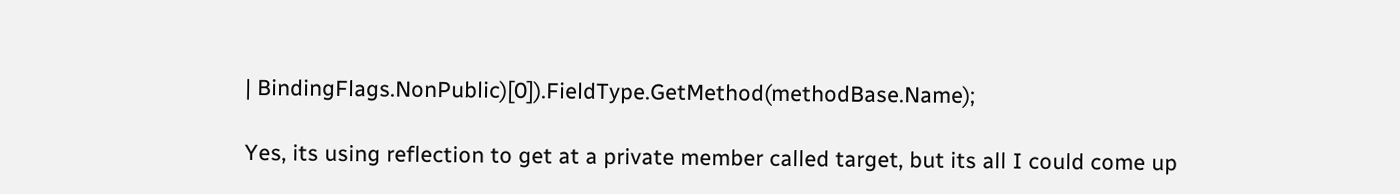| BindingFlags.NonPublic)[0]).FieldType.GetMethod(methodBase.Name);

Yes, its using reflection to get at a private member called target, but its all I could come up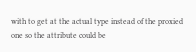with to get at the actual type instead of the proxied one so the attribute could be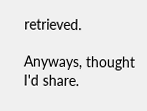retrieved.

Anyways, thought I'd share.